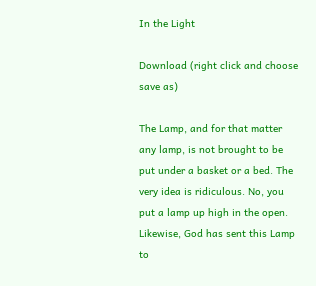In the Light

Download (right click and choose save as)

The Lamp, and for that matter any lamp, is not brought to be put under a basket or a bed. The very idea is ridiculous. No, you put a lamp up high in the open. Likewise, God has sent this Lamp to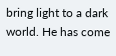bring light to a dark world. He has come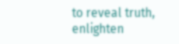to reveal truth, enlighten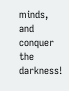minds, and conquer the darkness!